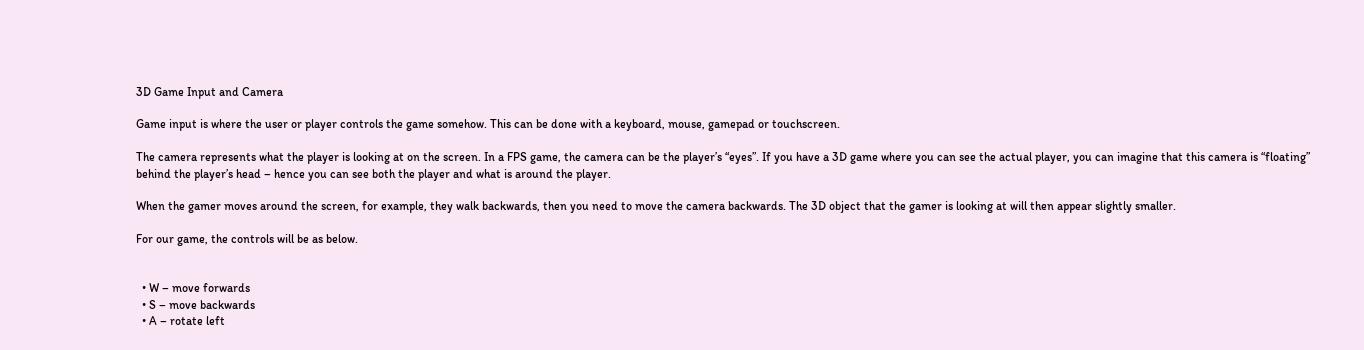3D Game Input and Camera

Game input is where the user or player controls the game somehow. This can be done with a keyboard, mouse, gamepad or touchscreen.

The camera represents what the player is looking at on the screen. In a FPS game, the camera can be the player’s “eyes”. If you have a 3D game where you can see the actual player, you can imagine that this camera is “floating” behind the player’s head – hence you can see both the player and what is around the player.

When the gamer moves around the screen, for example, they walk backwards, then you need to move the camera backwards. The 3D object that the gamer is looking at will then appear slightly smaller.

For our game, the controls will be as below.


  • W – move forwards
  • S – move backwards
  • A – rotate left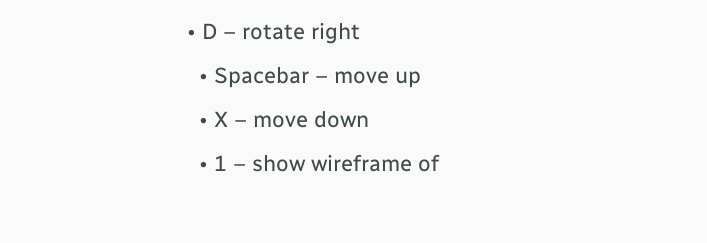• D – rotate right
  • Spacebar – move up
  • X – move down
  • 1 – show wireframe of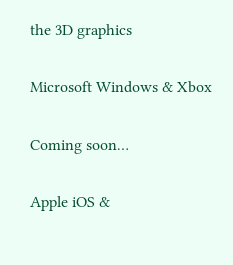the 3D graphics

Microsoft Windows & Xbox

Coming soon…

Apple iOS &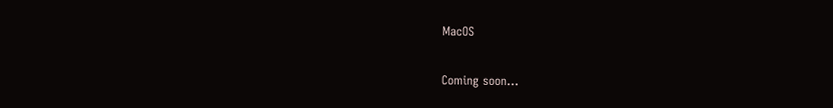MacOS

Coming soon…